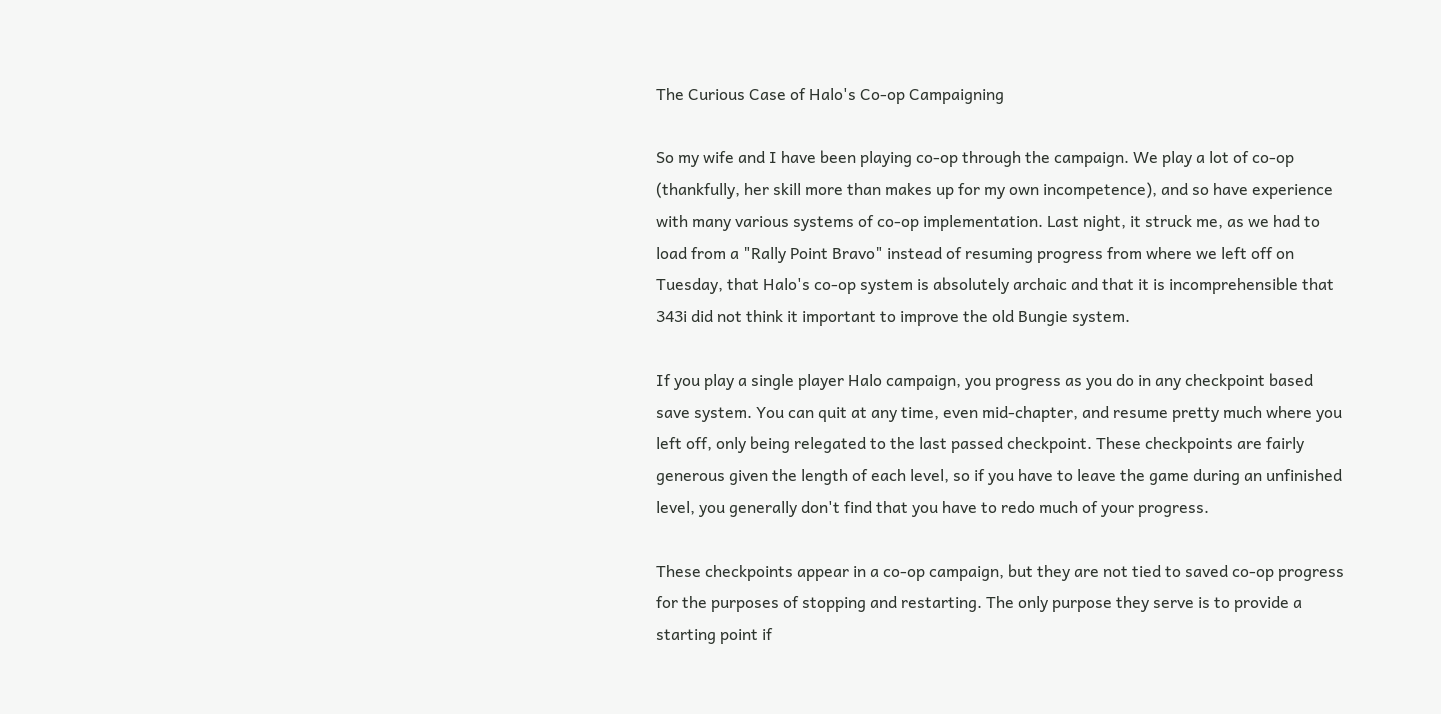The Curious Case of Halo's Co-op Campaigning

So my wife and I have been playing co-op through the campaign. We play a lot of co-op (thankfully, her skill more than makes up for my own incompetence), and so have experience with many various systems of co-op implementation. Last night, it struck me, as we had to load from a "Rally Point Bravo" instead of resuming progress from where we left off on Tuesday, that Halo's co-op system is absolutely archaic and that it is incomprehensible that 343i did not think it important to improve the old Bungie system.

If you play a single player Halo campaign, you progress as you do in any checkpoint based save system. You can quit at any time, even mid-chapter, and resume pretty much where you left off, only being relegated to the last passed checkpoint. These checkpoints are fairly generous given the length of each level, so if you have to leave the game during an unfinished level, you generally don't find that you have to redo much of your progress.

These checkpoints appear in a co-op campaign, but they are not tied to saved co-op progress for the purposes of stopping and restarting. The only purpose they serve is to provide a starting point if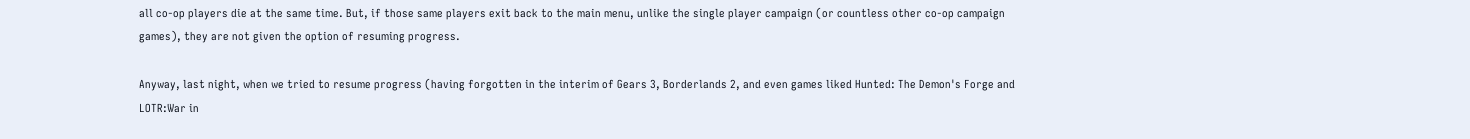all co-op players die at the same time. But, if those same players exit back to the main menu, unlike the single player campaign (or countless other co-op campaign games), they are not given the option of resuming progress.

Anyway, last night, when we tried to resume progress (having forgotten in the interim of Gears 3, Borderlands 2, and even games liked Hunted: The Demon's Forge and LOTR:War in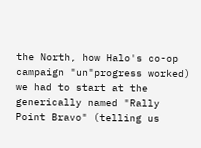the North, how Halo's co-op campaign "un"progress worked) we had to start at the generically named "Rally Point Bravo" (telling us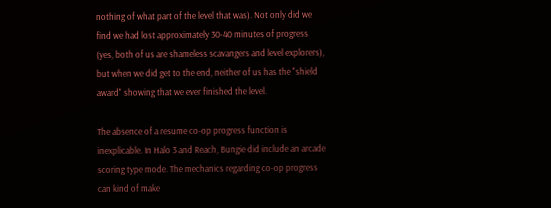nothing of what part of the level that was). Not only did we find we had lost approximately 30-40 minutes of progress (yes, both of us are shameless scavangers and level explorers), but when we did get to the end, neither of us has the "shield award" showing that we ever finished the level.

The absence of a resume co-op progress function is inexplicable. In Halo 3 and Reach, Bungie did include an arcade scoring type mode. The mechanics regarding co-op progress can kind of make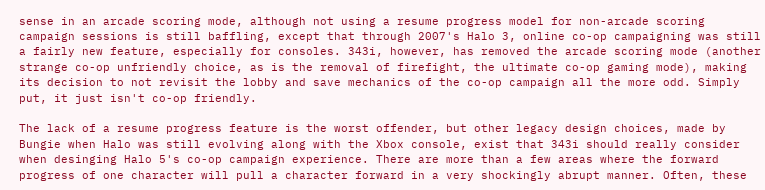sense in an arcade scoring mode, although not using a resume progress model for non-arcade scoring campaign sessions is still baffling, except that through 2007's Halo 3, online co-op campaigning was still a fairly new feature, especially for consoles. 343i, however, has removed the arcade scoring mode (another strange co-op unfriendly choice, as is the removal of firefight, the ultimate co-op gaming mode), making its decision to not revisit the lobby and save mechanics of the co-op campaign all the more odd. Simply put, it just isn't co-op friendly.

The lack of a resume progress feature is the worst offender, but other legacy design choices, made by Bungie when Halo was still evolving along with the Xbox console, exist that 343i should really consider when desinging Halo 5's co-op campaign experience. There are more than a few areas where the forward progress of one character will pull a character forward in a very shockingly abrupt manner. Often, these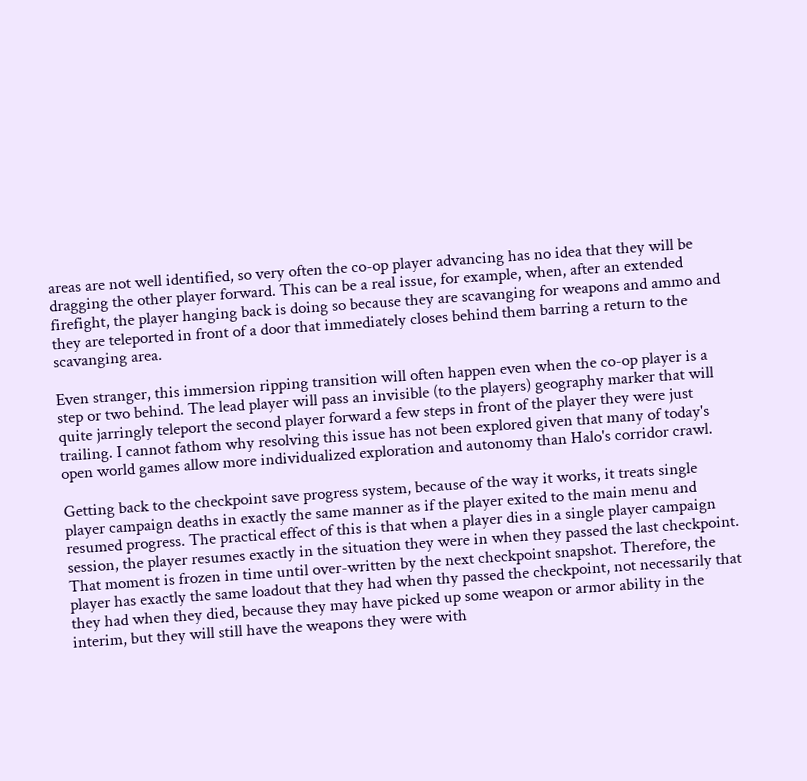areas are not well identified, so very often the co-op player advancing has no idea that they will be dragging the other player forward. This can be a real issue, for example, when, after an extended firefight, the player hanging back is doing so because they are scavanging for weapons and ammo and they are teleported in front of a door that immediately closes behind them barring a return to the scavanging area.

Even stranger, this immersion ripping transition will often happen even when the co-op player is a step or two behind. The lead player will pass an invisible (to the players) geography marker that will quite jarringly teleport the second player forward a few steps in front of the player they were just trailing. I cannot fathom why resolving this issue has not been explored given that many of today's open world games allow more individualized exploration and autonomy than Halo's corridor crawl.

Getting back to the checkpoint save progress system, because of the way it works, it treats single player campaign deaths in exactly the same manner as if the player exited to the main menu and resumed progress. The practical effect of this is that when a player dies in a single player campaign session, the player resumes exactly in the situation they were in when they passed the last checkpoint. That moment is frozen in time until over-written by the next checkpoint snapshot. Therefore, the player has exactly the same loadout that they had when thy passed the checkpoint, not necessarily that they had when they died, because they may have picked up some weapon or armor ability in the interim, but they will still have the weapons they were with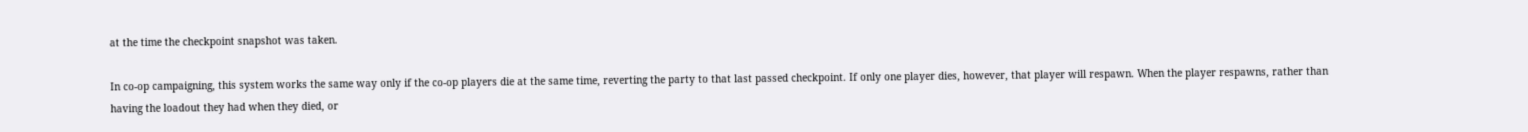at the time the checkpoint snapshot was taken.

In co-op campaigning, this system works the same way only if the co-op players die at the same time, reverting the party to that last passed checkpoint. If only one player dies, however, that player will respawn. When the player respawns, rather than having the loadout they had when they died, or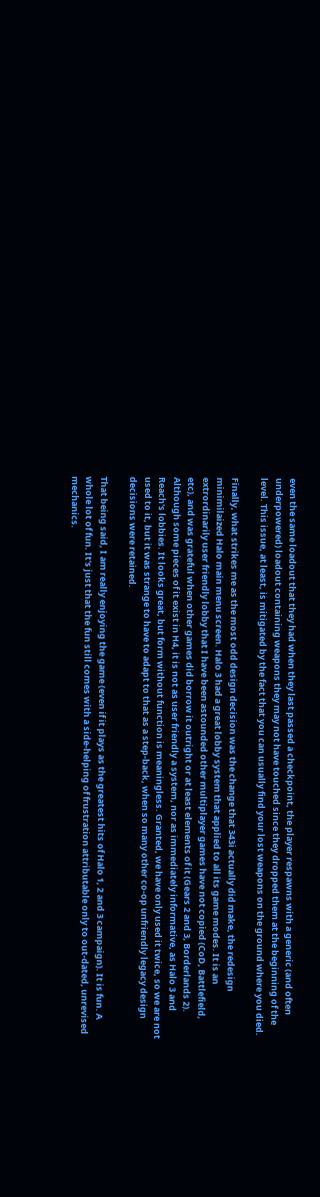even the same loadout that they had when they last passed a checkpoint, the player respawns with a generic (and often underpowered) loadout containing weapons they may not have touched since they dropped them at the beginning of the level. This issue, at least, is mitigated by the fact that you can usually find your lost weapons on the ground where you died.

Finally, what strikes me as the most odd design decision was the change that 343i actually did make, the redesign minimilaized Halo main menu screen. Halo 3 had a great lobby system that applied to all its game modes. It is an extrordinarily user friendly lobby that I have been astounded other multiplayer games have not copied (CoD, Battlefield, etc), and was grateful when other games did borrow it outright or at least elements of it (Gears 2 and 3, Borderlands 2). Although some pieces of it exist in H4, it is not as user friendly a system, nor as immediately informative, as Halo 3 and Reach's lobbies. It looks great, but form without function is meaningless. Granted, we have only used it twice, so we are not used to it, but it was strange to have to adapt to that as a step-back, when so many other co-op unfriendly legacy design decisions were retained.

That being said, I am really enjoying the game (even if it plays as the greatest hits of Halo 1, 2 and 3 campaign). It is fun. A whole lot of fun. It's just that the fun still comes with a side-helping of frustration attributable only to out-dated, unrevised mechanics.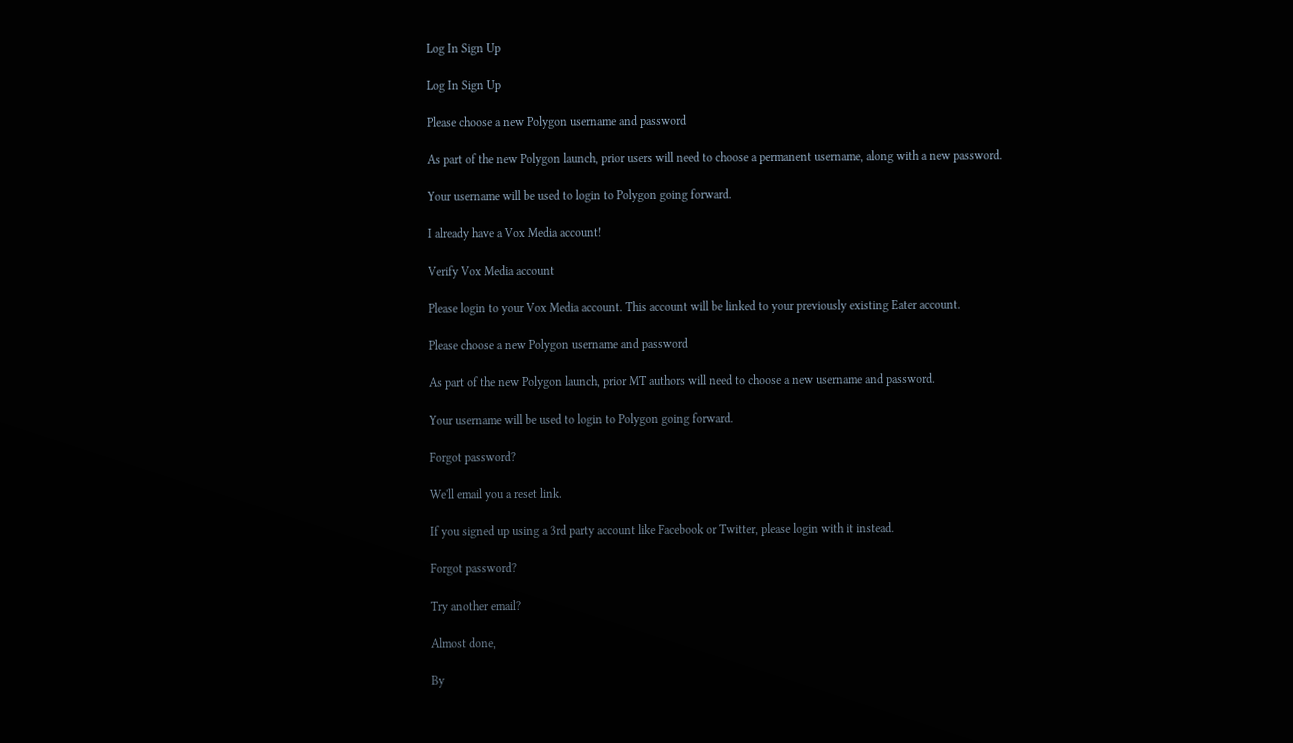Log In Sign Up

Log In Sign Up

Please choose a new Polygon username and password

As part of the new Polygon launch, prior users will need to choose a permanent username, along with a new password.

Your username will be used to login to Polygon going forward.

I already have a Vox Media account!

Verify Vox Media account

Please login to your Vox Media account. This account will be linked to your previously existing Eater account.

Please choose a new Polygon username and password

As part of the new Polygon launch, prior MT authors will need to choose a new username and password.

Your username will be used to login to Polygon going forward.

Forgot password?

We'll email you a reset link.

If you signed up using a 3rd party account like Facebook or Twitter, please login with it instead.

Forgot password?

Try another email?

Almost done,

By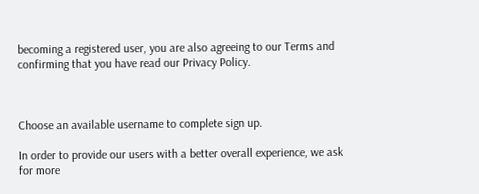becoming a registered user, you are also agreeing to our Terms and confirming that you have read our Privacy Policy.



Choose an available username to complete sign up.

In order to provide our users with a better overall experience, we ask for more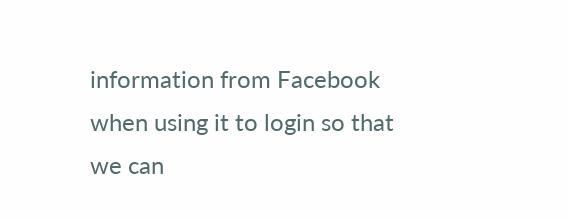information from Facebook when using it to login so that we can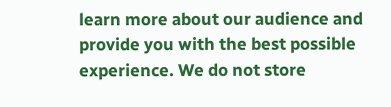learn more about our audience and provide you with the best possible experience. We do not store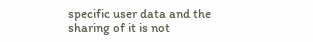specific user data and the sharing of it is not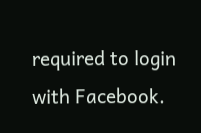required to login with Facebook.